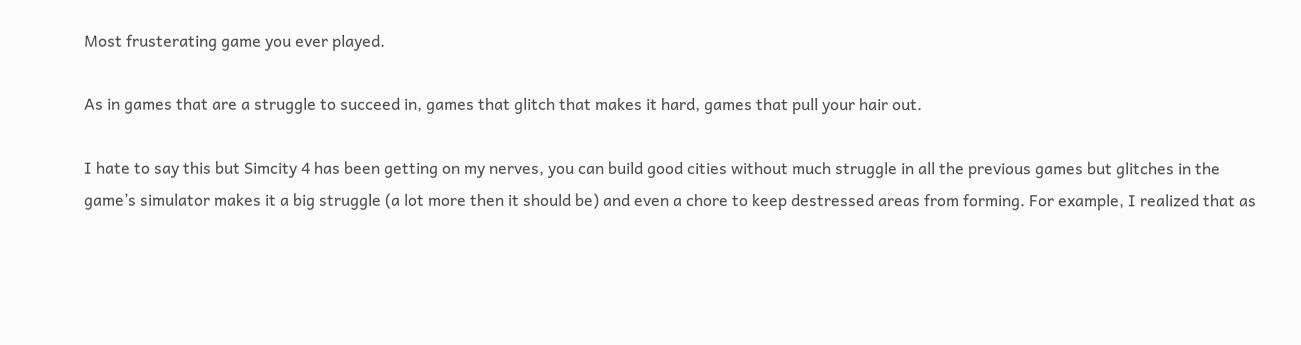Most frusterating game you ever played.

As in games that are a struggle to succeed in, games that glitch that makes it hard, games that pull your hair out.

I hate to say this but Simcity 4 has been getting on my nerves, you can build good cities without much struggle in all the previous games but glitches in the game’s simulator makes it a big struggle (a lot more then it should be) and even a chore to keep destressed areas from forming. For example, I realized that as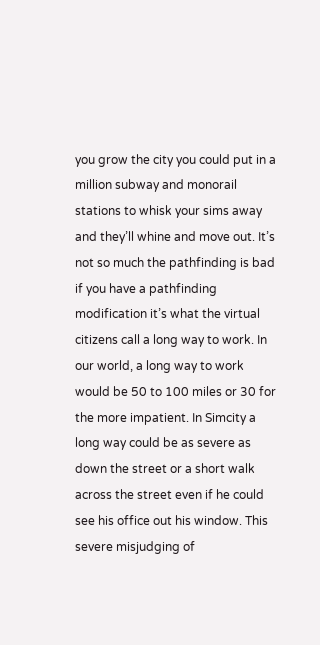you grow the city you could put in a million subway and monorail stations to whisk your sims away and they’ll whine and move out. It’s not so much the pathfinding is bad if you have a pathfinding modification it’s what the virtual citizens call a long way to work. In our world, a long way to work would be 50 to 100 miles or 30 for the more impatient. In Simcity a long way could be as severe as down the street or a short walk across the street even if he could see his office out his window. This severe misjudging of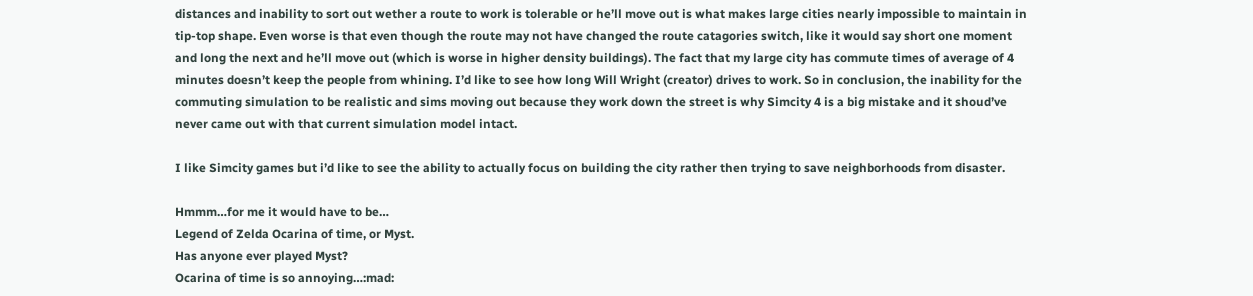distances and inability to sort out wether a route to work is tolerable or he’ll move out is what makes large cities nearly impossible to maintain in tip-top shape. Even worse is that even though the route may not have changed the route catagories switch, like it would say short one moment and long the next and he’ll move out (which is worse in higher density buildings). The fact that my large city has commute times of average of 4 minutes doesn’t keep the people from whining. I’d like to see how long Will Wright (creator) drives to work. So in conclusion, the inability for the commuting simulation to be realistic and sims moving out because they work down the street is why Simcity 4 is a big mistake and it shoud’ve never came out with that current simulation model intact.

I like Simcity games but i’d like to see the ability to actually focus on building the city rather then trying to save neighborhoods from disaster.

Hmmm…for me it would have to be…
Legend of Zelda Ocarina of time, or Myst.
Has anyone ever played Myst?
Ocarina of time is so annoying…:mad: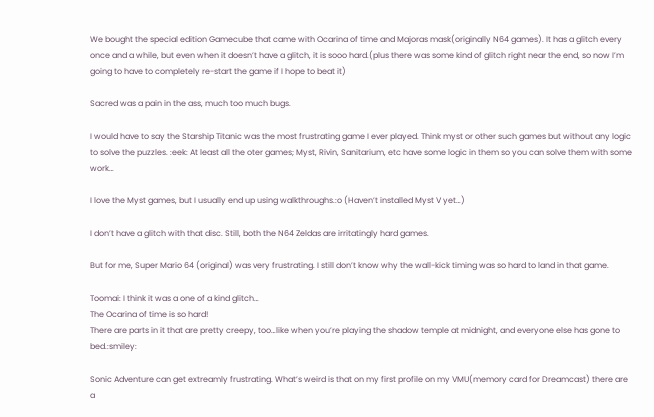We bought the special edition Gamecube that came with Ocarina of time and Majoras mask(originally N64 games). It has a glitch every once and a while, but even when it doesn’t have a glitch, it is sooo hard.(plus there was some kind of glitch right near the end, so now I’m going to have to completely re-start the game if I hope to beat it)

Sacred was a pain in the ass, much too much bugs.

I would have to say the Starship Titanic was the most frustrating game I ever played. Think myst or other such games but without any logic to solve the puzzles. :eek: At least all the oter games; Myst, Rivin, Sanitarium, etc have some logic in them so you can solve them with some work…

I love the Myst games, but I usually end up using walkthroughs.:o (Haven’t installed Myst V yet…)

I don’t have a glitch with that disc. Still, both the N64 Zeldas are irritatingly hard games.

But for me, Super Mario 64 (original) was very frustrating. I still don’t know why the wall-kick timing was so hard to land in that game.

Toomai: I think it was a one of a kind glitch…
The Ocarina of time is so hard!
There are parts in it that are pretty creepy, too…like when you’re playing the shadow temple at midnight, and everyone else has gone to bed.:smiley:

Sonic Adventure can get extreamly frustrating. What’s weird is that on my first profile on my VMU(memory card for Dreamcast) there are a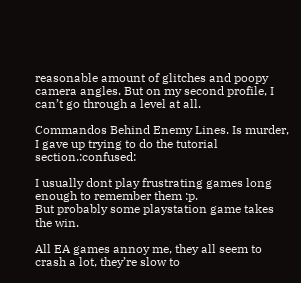reasonable amount of glitches and poopy camera angles. But on my second profile, I can’t go through a level at all.

Commandos Behind Enemy Lines. Is murder, I gave up trying to do the tutorial section.:confused:

I usually dont play frustrating games long enough to remember them :p.
But probably some playstation game takes the win.

All EA games annoy me, they all seem to crash a lot, they’re slow to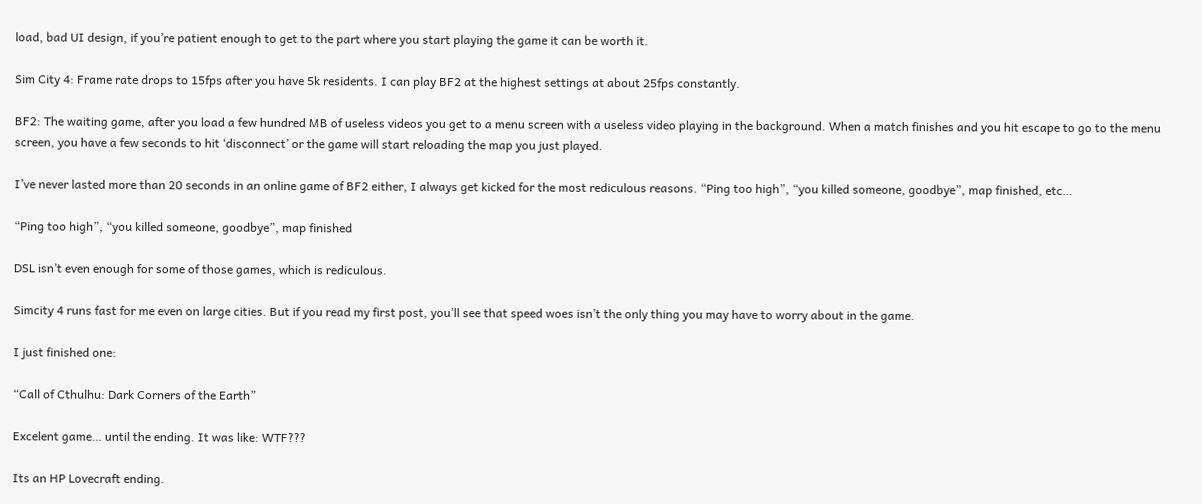load, bad UI design, if you’re patient enough to get to the part where you start playing the game it can be worth it.

Sim City 4: Frame rate drops to 15fps after you have 5k residents. I can play BF2 at the highest settings at about 25fps constantly.

BF2: The waiting game, after you load a few hundred MB of useless videos you get to a menu screen with a useless video playing in the background. When a match finishes and you hit escape to go to the menu screen, you have a few seconds to hit ‘disconnect’ or the game will start reloading the map you just played.

I’ve never lasted more than 20 seconds in an online game of BF2 either, I always get kicked for the most rediculous reasons. “Ping too high”, “you killed someone, goodbye”, map finished, etc…

“Ping too high”, “you killed someone, goodbye”, map finished

DSL isn’t even enough for some of those games, which is rediculous.

Simcity 4 runs fast for me even on large cities. But if you read my first post, you’ll see that speed woes isn’t the only thing you may have to worry about in the game.

I just finished one:

“Call of Cthulhu: Dark Corners of the Earth”

Excelent game… until the ending. It was like: WTF???

Its an HP Lovecraft ending.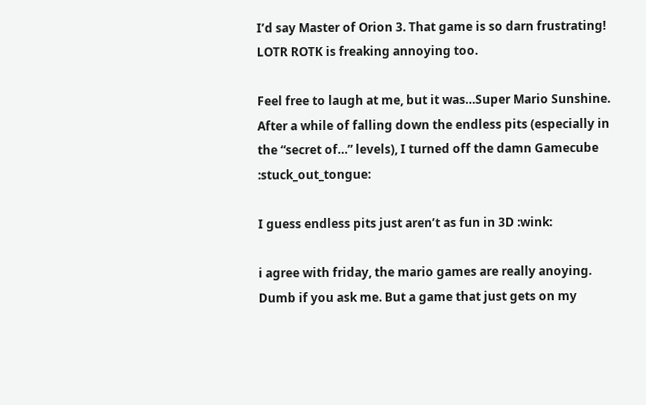I’d say Master of Orion 3. That game is so darn frustrating! LOTR ROTK is freaking annoying too.

Feel free to laugh at me, but it was…Super Mario Sunshine. After a while of falling down the endless pits (especially in the “secret of…” levels), I turned off the damn Gamecube :stuck_out_tongue:

I guess endless pits just aren’t as fun in 3D :wink:

i agree with friday, the mario games are really anoying. Dumb if you ask me. But a game that just gets on my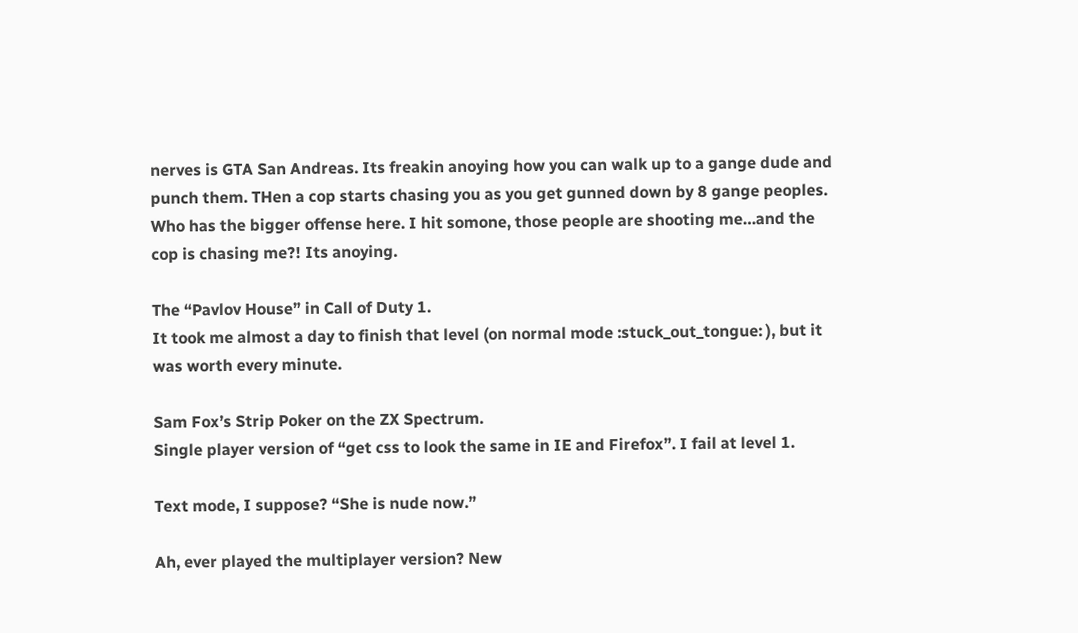nerves is GTA San Andreas. Its freakin anoying how you can walk up to a gange dude and punch them. THen a cop starts chasing you as you get gunned down by 8 gange peoples. Who has the bigger offense here. I hit somone, those people are shooting me…and the cop is chasing me?! Its anoying.

The “Pavlov House” in Call of Duty 1.
It took me almost a day to finish that level (on normal mode :stuck_out_tongue: ), but it was worth every minute.

Sam Fox’s Strip Poker on the ZX Spectrum.
Single player version of “get css to look the same in IE and Firefox”. I fail at level 1.

Text mode, I suppose? “She is nude now.”

Ah, ever played the multiplayer version? New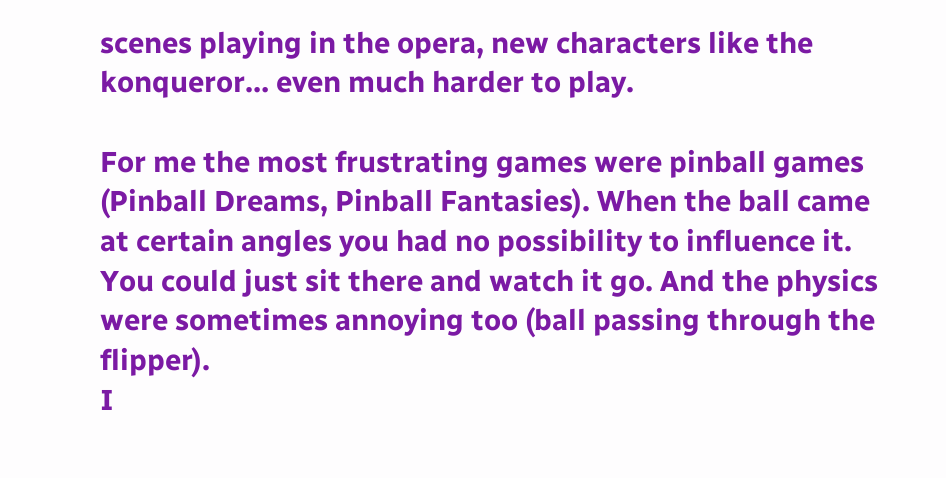scenes playing in the opera, new characters like the konqueror… even much harder to play.

For me the most frustrating games were pinball games (Pinball Dreams, Pinball Fantasies). When the ball came at certain angles you had no possibility to influence it. You could just sit there and watch it go. And the physics were sometimes annoying too (ball passing through the flipper).
I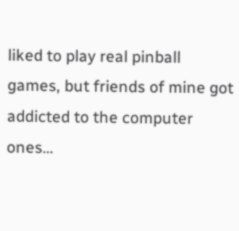liked to play real pinball games, but friends of mine got addicted to the computer ones…